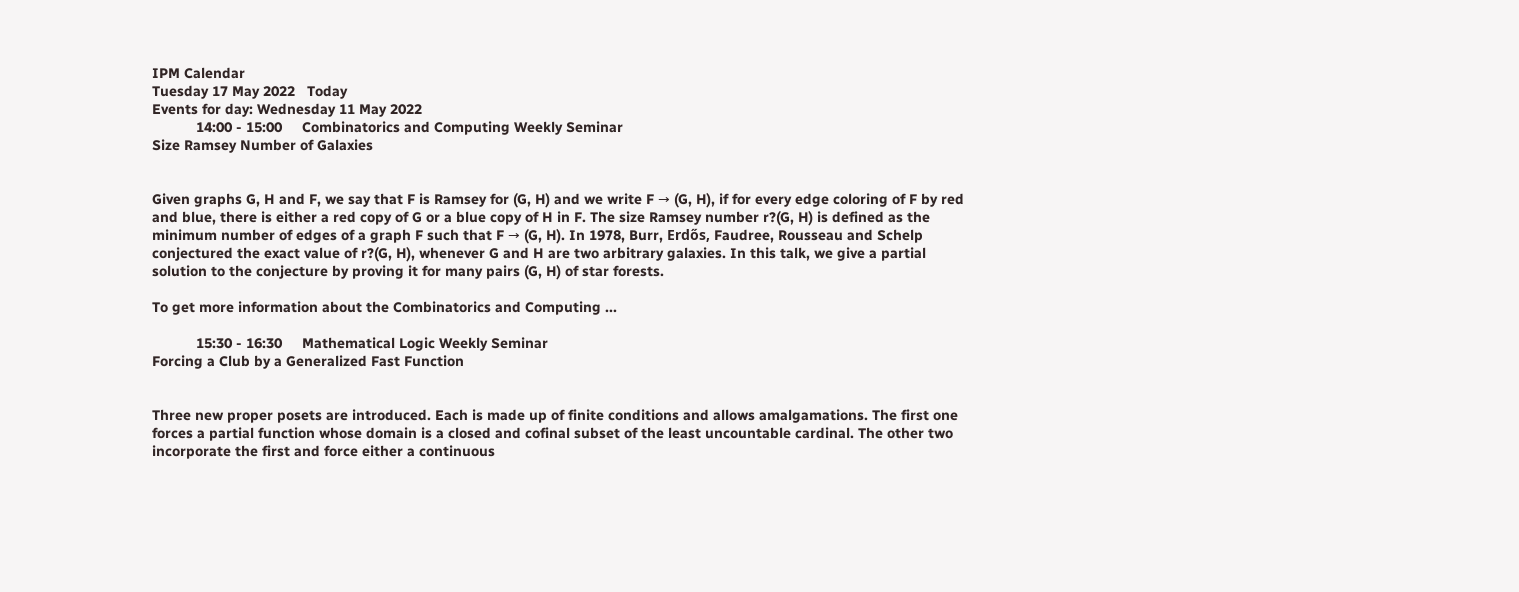IPM Calendar
Tuesday 17 May 2022   Today
Events for day: Wednesday 11 May 2022
           14:00 - 15:00     Combinatorics and Computing Weekly Seminar
Size Ramsey Number of Galaxies


Given graphs G, H and F, we say that F is Ramsey for (G, H) and we write F → (G, H), if for every edge coloring of F by red and blue, there is either a red copy of G or a blue copy of H in F. The size Ramsey number r?(G, H) is defined as the minimum number of edges of a graph F such that F → (G, H). In 1978, Burr, Erdős, Faudree, Rousseau and Schelp conjectured the exact value of r?(G, H), whenever G and H are two arbitrary galaxies. In this talk, we give a partial solution to the conjecture by proving it for many pairs (G, H) of star forests.

To get more information about the Combinatorics and Computing ...

           15:30 - 16:30     Mathematical Logic Weekly Seminar
Forcing a Club by a Generalized Fast Function


Three new proper posets are introduced. Each is made up of finite conditions and allows amalgamations. The first one forces a partial function whose domain is a closed and cofinal subset of the least uncountable cardinal. The other two incorporate the first and force either a continuous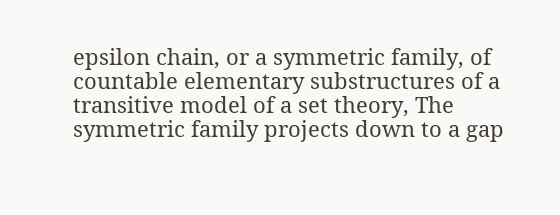epsilon chain, or a symmetric family, of countable elementary substructures of a transitive model of a set theory, The symmetric family projects down to a gap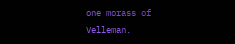one morass of Velleman.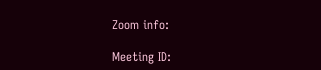Zoom info:

Meeting ID: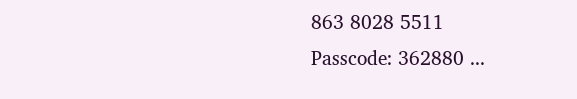863 8028 5511
Passcode: 362880 ...